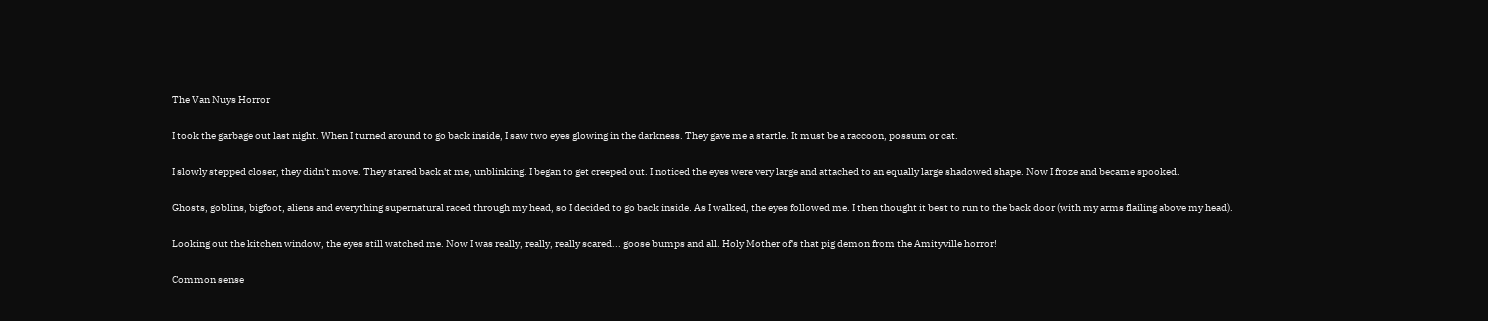The Van Nuys Horror

I took the garbage out last night. When I turned around to go back inside, I saw two eyes glowing in the darkness. They gave me a startle. It must be a raccoon, possum or cat.

I slowly stepped closer, they didn't move. They stared back at me, unblinking. I began to get creeped out. I noticed the eyes were very large and attached to an equally large shadowed shape. Now I froze and became spooked.

Ghosts, goblins, bigfoot, aliens and everything supernatural raced through my head, so I decided to go back inside. As I walked, the eyes followed me. I then thought it best to run to the back door (with my arms flailing above my head).

Looking out the kitchen window, the eyes still watched me. Now I was really, really, really scared... goose bumps and all. Holy Mother of's that pig demon from the Amityville horror!

Common sense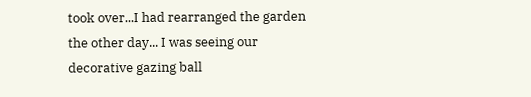took over...I had rearranged the garden the other day... I was seeing our decorative gazing ball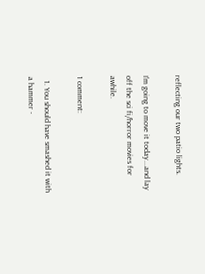reflecting our two patio lights.

I'm going to move it today...and lay off the sci fi/horror movies for awhile.

1 comment:

  1. You should have smashed it with a hammer -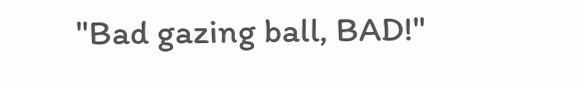"Bad gazing ball, BAD!"